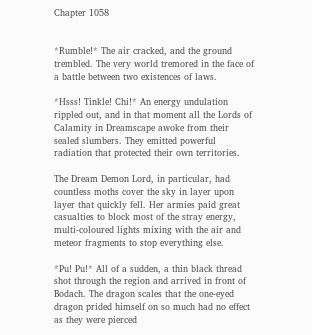Chapter 1058


*Rumble!* The air cracked, and the ground trembled. The very world tremored in the face of a battle between two existences of laws.

*Hsss! Tinkle! Chi!* An energy undulation rippled out, and in that moment all the Lords of Calamity in Dreamscape awoke from their sealed slumbers. They emitted powerful radiation that protected their own territories.

The Dream Demon Lord, in particular, had countless moths cover the sky in layer upon layer that quickly fell. Her armies paid great casualties to block most of the stray energy, multi-coloured lights mixing with the air and meteor fragments to stop everything else.

*Pu! Pu!* All of a sudden, a thin black thread shot through the region and arrived in front of Bodach. The dragon scales that the one-eyed dragon prided himself on so much had no effect as they were pierced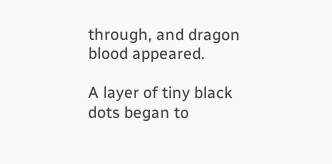through, and dragon blood appeared.

A layer of tiny black dots began to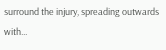surround the injury, spreading outwards with...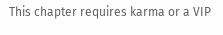This chapter requires karma or a VIP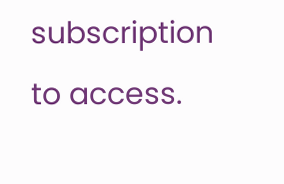subscription to access.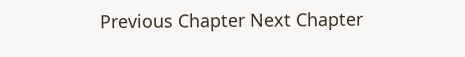Previous Chapter Next Chapter